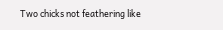Two chicks not feathering like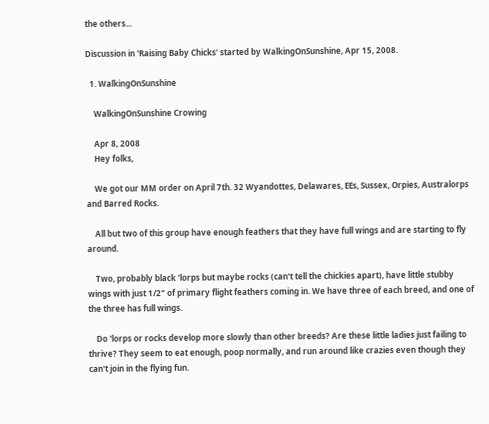the others...

Discussion in 'Raising Baby Chicks' started by WalkingOnSunshine, Apr 15, 2008.

  1. WalkingOnSunshine

    WalkingOnSunshine Crowing

    Apr 8, 2008
    Hey folks,

    We got our MM order on April 7th. 32 Wyandottes, Delawares, EEs, Sussex, Orpies, Australorps and Barred Rocks.

    All but two of this group have enough feathers that they have full wings and are starting to fly around.

    Two, probably black 'lorps but maybe rocks (can't tell the chickies apart), have little stubby wings with just 1/2" of primary flight feathers coming in. We have three of each breed, and one of the three has full wings.

    Do 'lorps or rocks develop more slowly than other breeds? Are these little ladies just failing to thrive? They seem to eat enough, poop normally, and run around like crazies even though they can't join in the flying fun.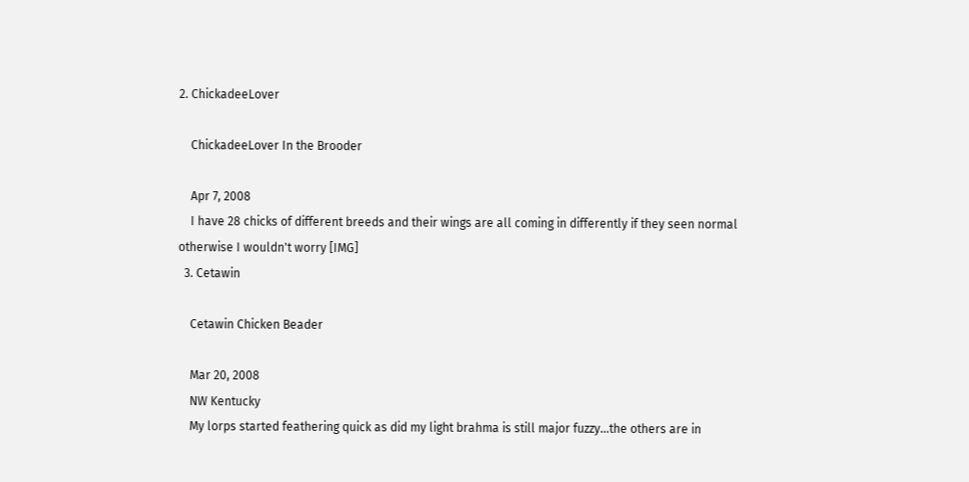2. ChickadeeLover

    ChickadeeLover In the Brooder

    Apr 7, 2008
    I have 28 chicks of different breeds and their wings are all coming in differently if they seen normal otherwise I wouldn't worry [IMG]
  3. Cetawin

    Cetawin Chicken Beader

    Mar 20, 2008
    NW Kentucky
    My lorps started feathering quick as did my light brahma is still major fuzzy...the others are in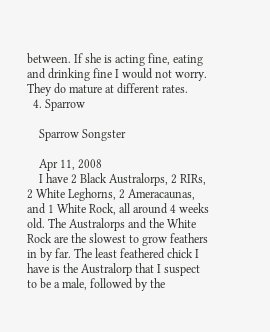between. If she is acting fine, eating and drinking fine I would not worry. They do mature at different rates.
  4. Sparrow

    Sparrow Songster

    Apr 11, 2008
    I have 2 Black Australorps, 2 RIRs, 2 White Leghorns, 2 Ameracaunas, and 1 White Rock, all around 4 weeks old. The Australorps and the White Rock are the slowest to grow feathers in by far. The least feathered chick I have is the Australorp that I suspect to be a male, followed by the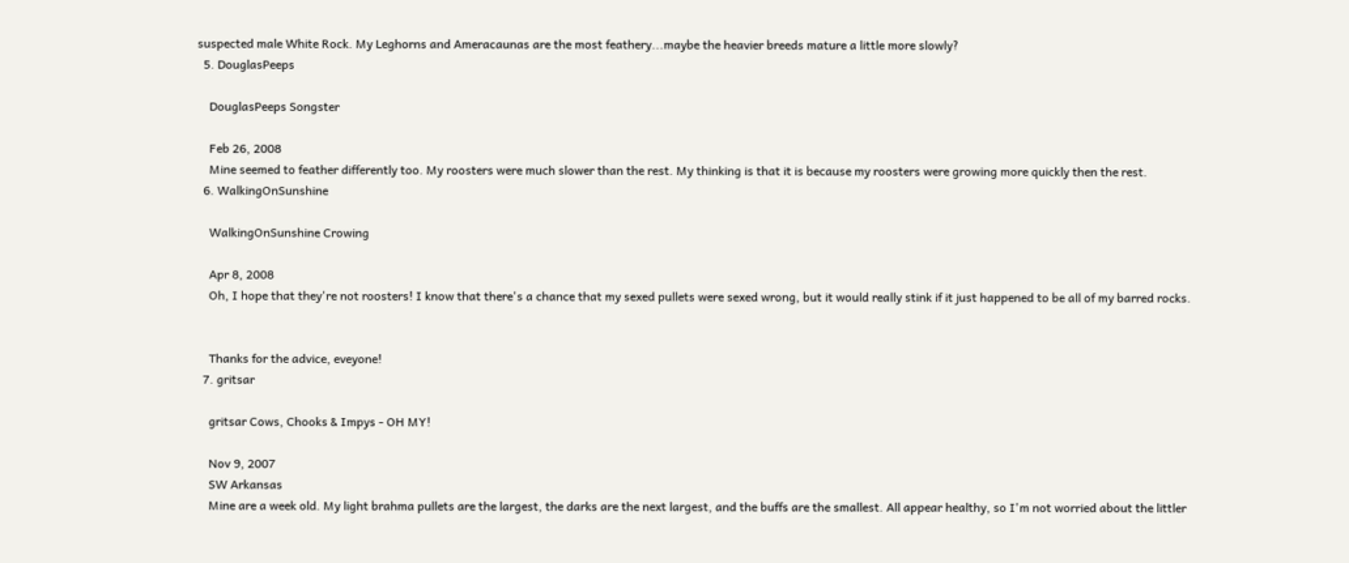suspected male White Rock. My Leghorns and Ameracaunas are the most feathery...maybe the heavier breeds mature a little more slowly?
  5. DouglasPeeps

    DouglasPeeps Songster

    Feb 26, 2008
    Mine seemed to feather differently too. My roosters were much slower than the rest. My thinking is that it is because my roosters were growing more quickly then the rest.
  6. WalkingOnSunshine

    WalkingOnSunshine Crowing

    Apr 8, 2008
    Oh, I hope that they're not roosters! I know that there's a chance that my sexed pullets were sexed wrong, but it would really stink if it just happened to be all of my barred rocks.


    Thanks for the advice, eveyone!
  7. gritsar

    gritsar Cows, Chooks & Impys - OH MY!

    Nov 9, 2007
    SW Arkansas
    Mine are a week old. My light brahma pullets are the largest, the darks are the next largest, and the buffs are the smallest. All appear healthy, so I'm not worried about the littler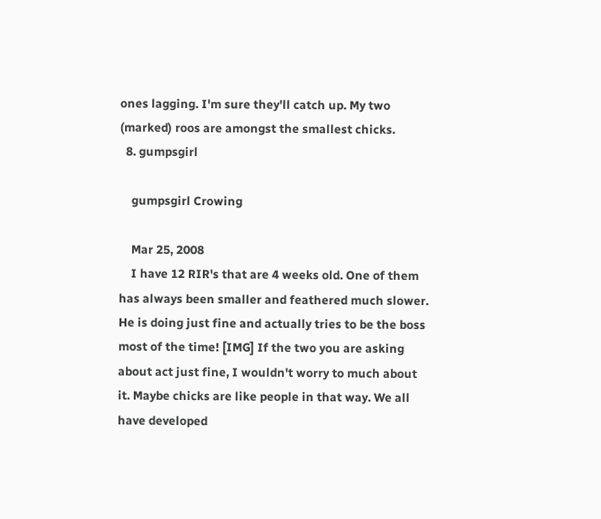ones lagging. I'm sure they'll catch up. My two (marked) roos are amongst the smallest chicks.
  8. gumpsgirl

    gumpsgirl Crowing

    Mar 25, 2008
    I have 12 RIR's that are 4 weeks old. One of them has always been smaller and feathered much slower. He is doing just fine and actually tries to be the boss most of the time! [IMG] If the two you are asking about act just fine, I wouldn't worry to much about it. Maybe chicks are like people in that way. We all have developed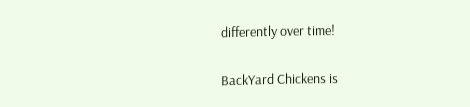differently over time!

BackYard Chickens is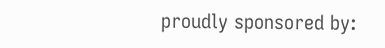proudly sponsored by: